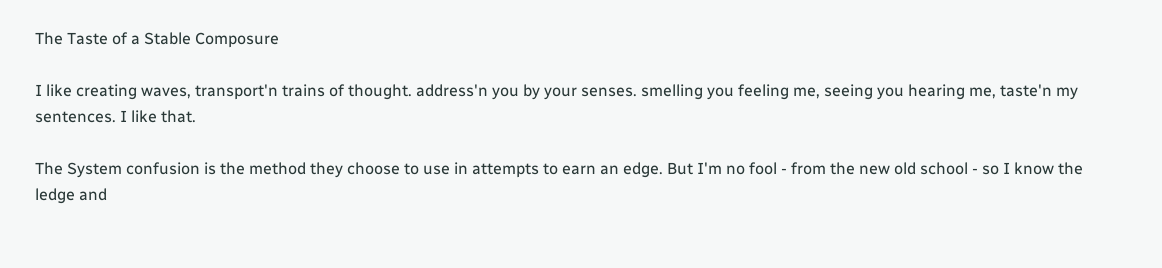The Taste of a Stable Composure

I like creating waves, transport'n trains of thought. address'n you by your senses. smelling you feeling me, seeing you hearing me, taste'n my sentences. I like that.

The System confusion is the method they choose to use in attempts to earn an edge. But I'm no fool - from the new old school - so I know the ledge and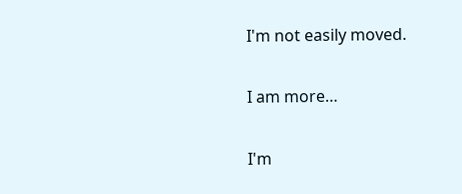I'm not easily moved.

I am more…

I'm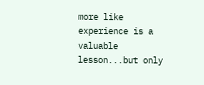more like experience is a valuable lesson...but only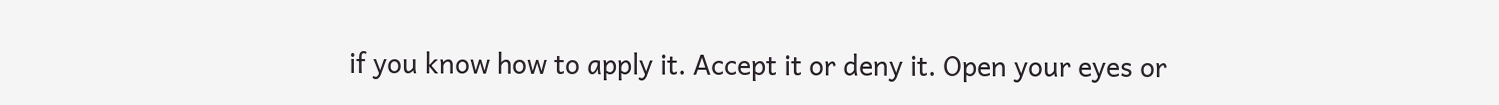if you know how to apply it. Accept it or deny it. Open your eyes or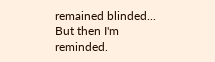remained blinded... But then I'm reminded.